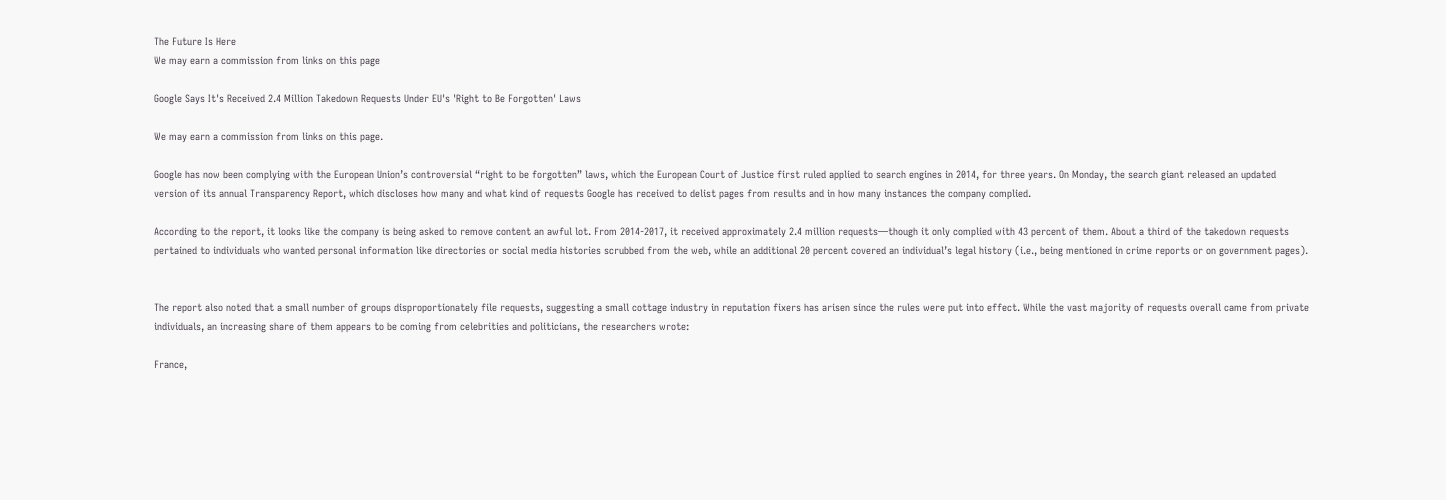The Future Is Here
We may earn a commission from links on this page

Google Says It's Received 2.4 Million Takedown Requests Under EU's 'Right to Be Forgotten' Laws

We may earn a commission from links on this page.

Google has now been complying with the European Union’s controversial “right to be forgotten” laws, which the European Court of Justice first ruled applied to search engines in 2014, for three years. On Monday, the search giant released an updated version of its annual Transparency Report, which discloses how many and what kind of requests Google has received to delist pages from results and in how many instances the company complied.

According to the report, it looks like the company is being asked to remove content an awful lot. From 2014-2017, it received approximately 2.4 million requests—though it only complied with 43 percent of them. About a third of the takedown requests pertained to individuals who wanted personal information like directories or social media histories scrubbed from the web, while an additional 20 percent covered an individual’s legal history (i.e., being mentioned in crime reports or on government pages).


The report also noted that a small number of groups disproportionately file requests, suggesting a small cottage industry in reputation fixers has arisen since the rules were put into effect. While the vast majority of requests overall came from private individuals, an increasing share of them appears to be coming from celebrities and politicians, the researchers wrote:

France,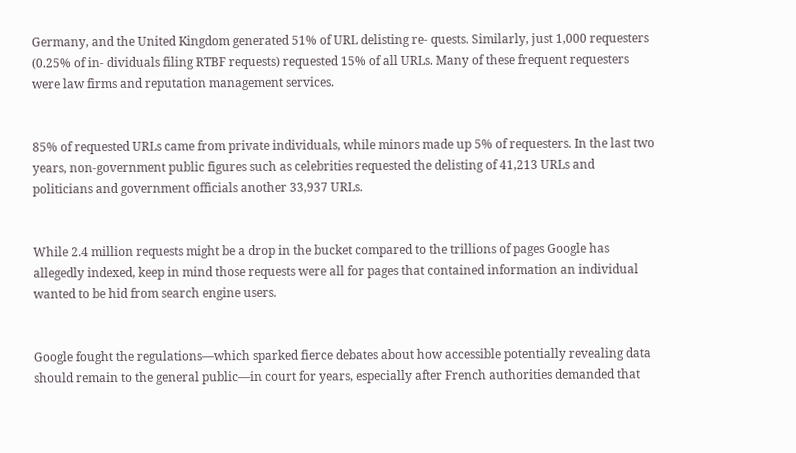Germany, and the United Kingdom generated 51% of URL delisting re- quests. Similarly, just 1,000 requesters (0.25% of in- dividuals filing RTBF requests) requested 15% of all URLs. Many of these frequent requesters were law firms and reputation management services.


85% of requested URLs came from private individuals, while minors made up 5% of requesters. In the last two years, non-government public figures such as celebrities requested the delisting of 41,213 URLs and politicians and government officials another 33,937 URLs.


While 2.4 million requests might be a drop in the bucket compared to the trillions of pages Google has allegedly indexed, keep in mind those requests were all for pages that contained information an individual wanted to be hid from search engine users.


Google fought the regulations—which sparked fierce debates about how accessible potentially revealing data should remain to the general public—in court for years, especially after French authorities demanded that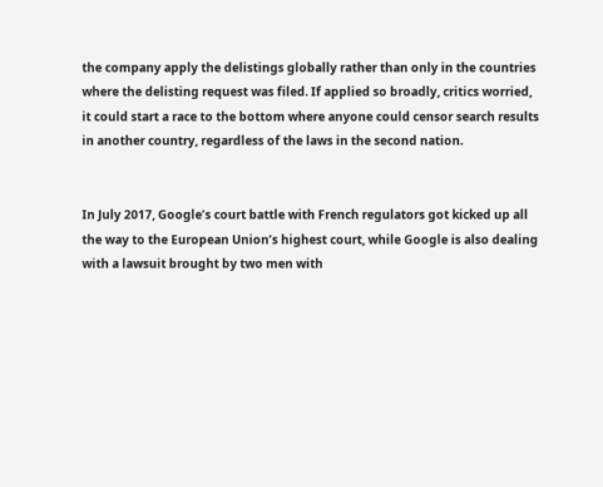the company apply the delistings globally rather than only in the countries where the delisting request was filed. If applied so broadly, critics worried, it could start a race to the bottom where anyone could censor search results in another country, regardless of the laws in the second nation.


In July 2017, Google’s court battle with French regulators got kicked up all the way to the European Union’s highest court, while Google is also dealing with a lawsuit brought by two men with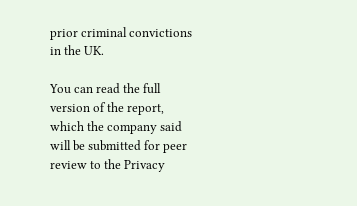prior criminal convictions in the UK.

You can read the full version of the report, which the company said will be submitted for peer review to the Privacy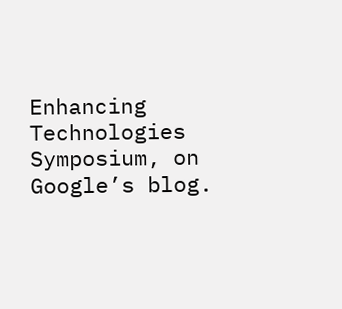Enhancing Technologies Symposium, on Google’s blog.